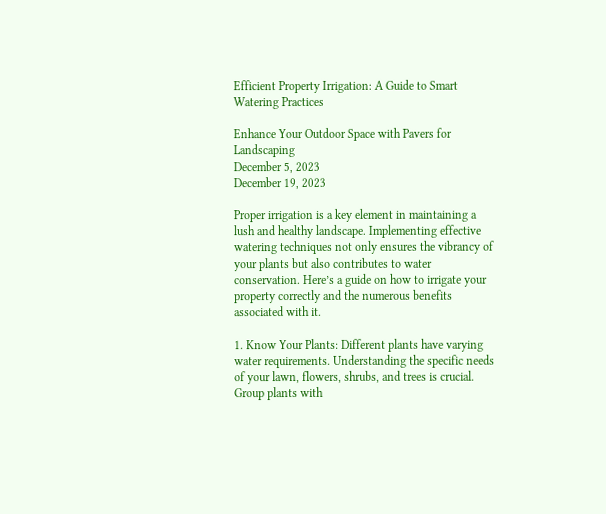Efficient Property Irrigation: A Guide to Smart Watering Practices

Enhance Your Outdoor Space with Pavers for Landscaping
December 5, 2023
December 19, 2023

Proper irrigation is a key element in maintaining a lush and healthy landscape. Implementing effective watering techniques not only ensures the vibrancy of your plants but also contributes to water conservation. Here’s a guide on how to irrigate your property correctly and the numerous benefits associated with it.

1. Know Your Plants: Different plants have varying water requirements. Understanding the specific needs of your lawn, flowers, shrubs, and trees is crucial. Group plants with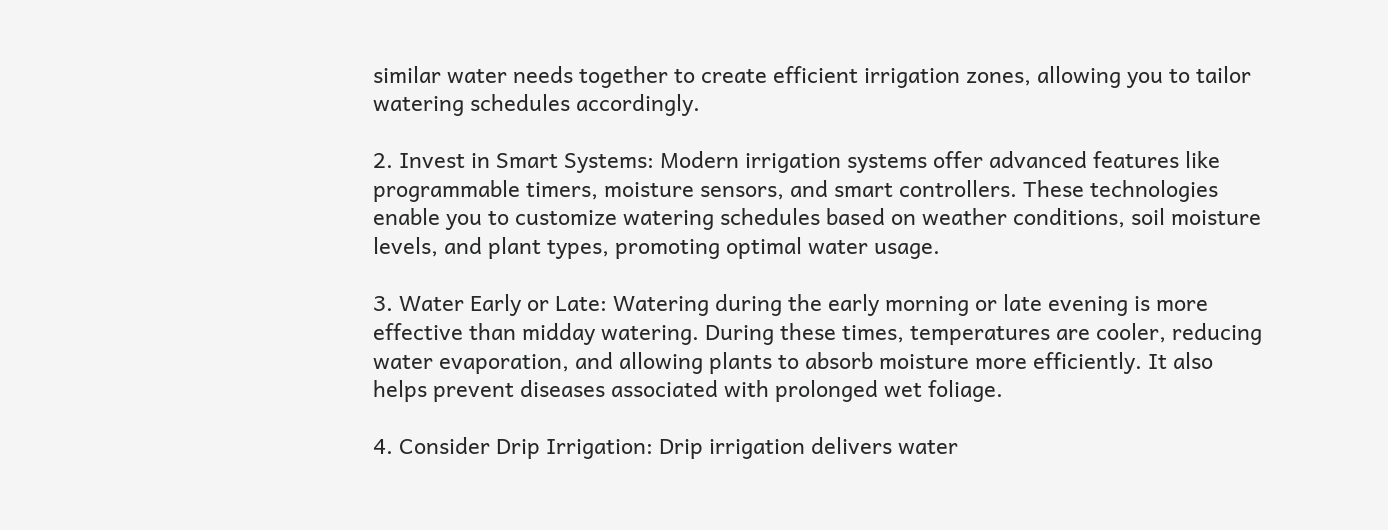similar water needs together to create efficient irrigation zones, allowing you to tailor watering schedules accordingly.

2. Invest in Smart Systems: Modern irrigation systems offer advanced features like programmable timers, moisture sensors, and smart controllers. These technologies enable you to customize watering schedules based on weather conditions, soil moisture levels, and plant types, promoting optimal water usage.

3. Water Early or Late: Watering during the early morning or late evening is more effective than midday watering. During these times, temperatures are cooler, reducing water evaporation, and allowing plants to absorb moisture more efficiently. It also helps prevent diseases associated with prolonged wet foliage.

4. Consider Drip Irrigation: Drip irrigation delivers water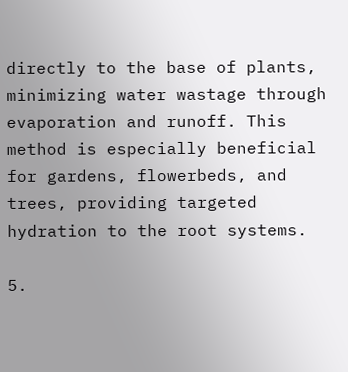directly to the base of plants, minimizing water wastage through evaporation and runoff. This method is especially beneficial for gardens, flowerbeds, and trees, providing targeted hydration to the root systems.

5.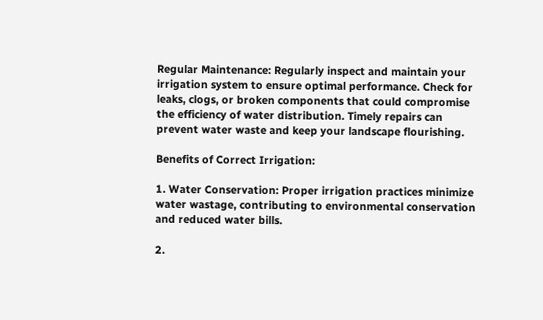Regular Maintenance: Regularly inspect and maintain your irrigation system to ensure optimal performance. Check for leaks, clogs, or broken components that could compromise the efficiency of water distribution. Timely repairs can prevent water waste and keep your landscape flourishing.

Benefits of Correct Irrigation:

1. Water Conservation: Proper irrigation practices minimize water wastage, contributing to environmental conservation and reduced water bills.

2.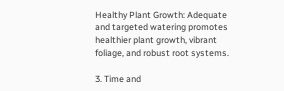Healthy Plant Growth: Adequate and targeted watering promotes healthier plant growth, vibrant foliage, and robust root systems.

3. Time and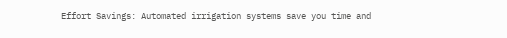Effort Savings: Automated irrigation systems save you time and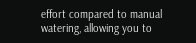effort compared to manual watering, allowing you to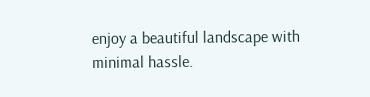enjoy a beautiful landscape with minimal hassle.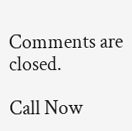Comments are closed.

Call Now